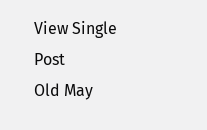View Single Post
Old May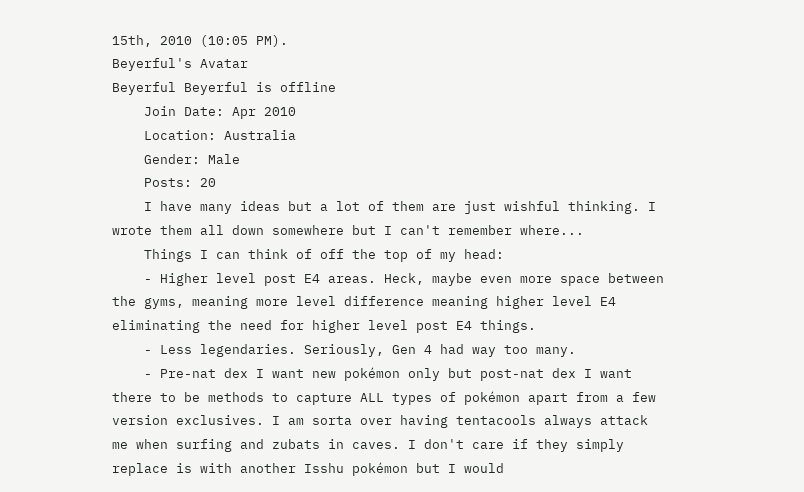15th, 2010 (10:05 PM).
Beyerful's Avatar
Beyerful Beyerful is offline
    Join Date: Apr 2010
    Location: Australia
    Gender: Male
    Posts: 20
    I have many ideas but a lot of them are just wishful thinking. I wrote them all down somewhere but I can't remember where...
    Things I can think of off the top of my head:
    - Higher level post E4 areas. Heck, maybe even more space between the gyms, meaning more level difference meaning higher level E4 eliminating the need for higher level post E4 things.
    - Less legendaries. Seriously, Gen 4 had way too many.
    - Pre-nat dex I want new pokémon only but post-nat dex I want there to be methods to capture ALL types of pokémon apart from a few version exclusives. I am sorta over having tentacools always attack me when surfing and zubats in caves. I don't care if they simply replace is with another Isshu pokémon but I would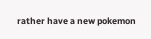rather have a new pokemon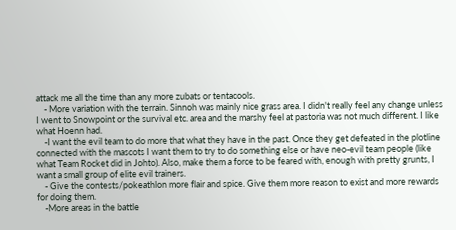attack me all the time than any more zubats or tentacools.
    - More variation with the terrain. Sinnoh was mainly nice grass area. I didn't really feel any change unless I went to Snowpoint or the survival etc. area and the marshy feel at pastoria was not much different. I like what Hoenn had.
    -I want the evil team to do more that what they have in the past. Once they get defeated in the plotline connected with the mascots I want them to try to do something else or have neo-evil team people (like what Team Rocket did in Johto). Also, make them a force to be feared with, enough with pretty grunts, I want a small group of elite evil trainers.
    - Give the contests/pokeathlon more flair and spice. Give them more reason to exist and more rewards for doing them.
    -More areas in the battle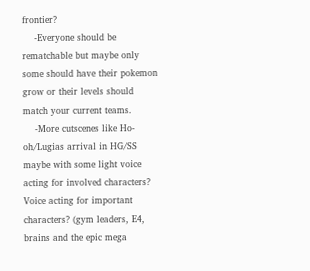frontier?
    -Everyone should be rematchable but maybe only some should have their pokemon grow or their levels should match your current teams.
    -More cutscenes like Ho-oh/Lugias arrival in HG/SS maybe with some light voice acting for involved characters? Voice acting for important characters? (gym leaders, E4, brains and the epic mega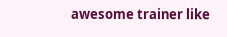awesome trainer like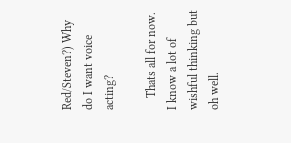Red/Steven?) Why do I want voice acting?

    Thats all for now. I know a lot of wishful thinking but oh well.